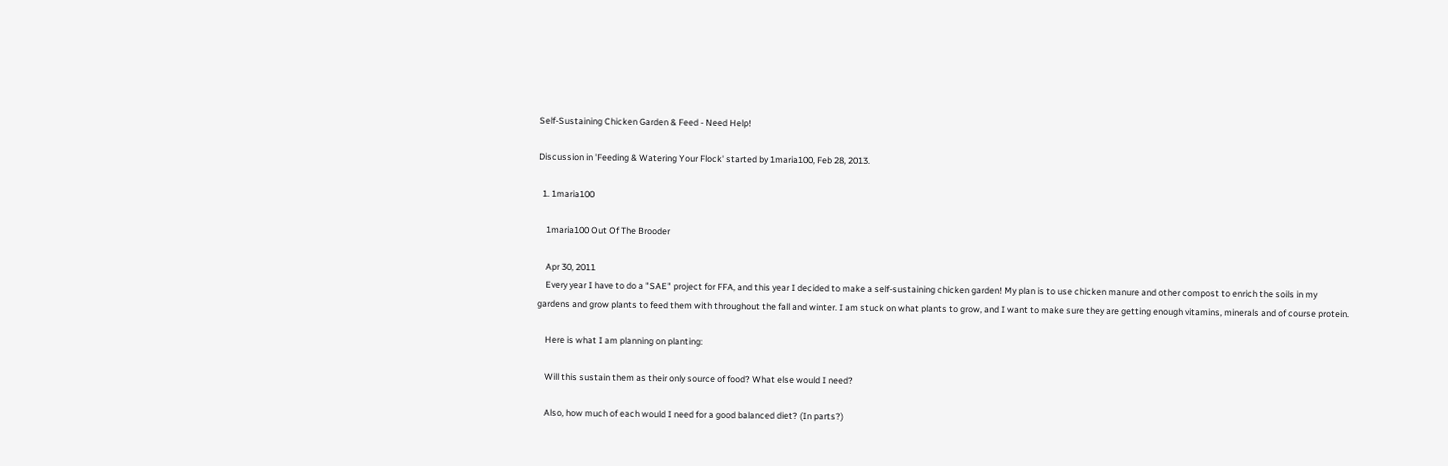Self-Sustaining Chicken Garden & Feed - Need Help!

Discussion in 'Feeding & Watering Your Flock' started by 1maria100, Feb 28, 2013.

  1. 1maria100

    1maria100 Out Of The Brooder

    Apr 30, 2011
    Every year I have to do a "SAE" project for FFA, and this year I decided to make a self-sustaining chicken garden! My plan is to use chicken manure and other compost to enrich the soils in my gardens and grow plants to feed them with throughout the fall and winter. I am stuck on what plants to grow, and I want to make sure they are getting enough vitamins, minerals and of course protein.

    Here is what I am planning on planting:

    Will this sustain them as their only source of food? What else would I need?

    Also, how much of each would I need for a good balanced diet? (In parts?)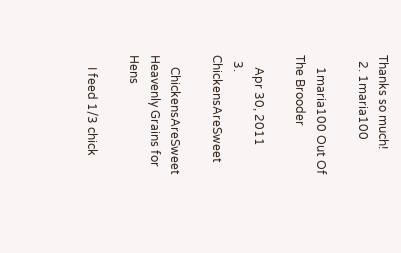Thanks so much!
  2. 1maria100

    1maria100 Out Of The Brooder

    Apr 30, 2011
  3. ChickensAreSweet

    ChickensAreSweet Heavenly Grains for Hens

    I feed 1/3 chick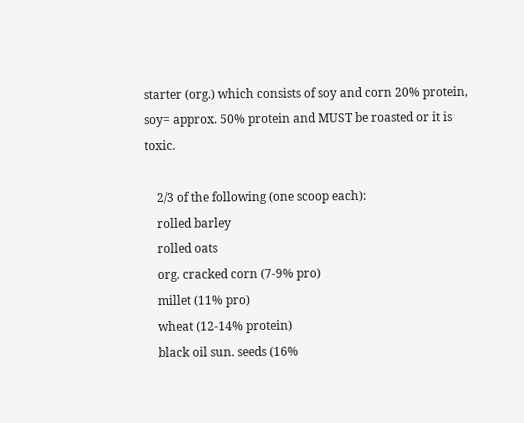starter (org.) which consists of soy and corn 20% protein, soy= approx. 50% protein and MUST be roasted or it is toxic.

    2/3 of the following (one scoop each):
    rolled barley
    rolled oats
    org. cracked corn (7-9% pro)
    millet (11% pro)
    wheat (12-14% protein)
    black oil sun. seeds (16%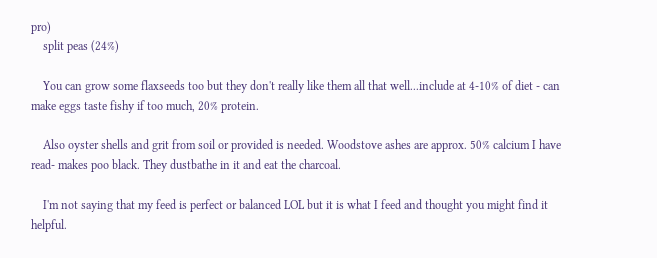pro)
    split peas (24%)

    You can grow some flaxseeds too but they don't really like them all that well...include at 4-10% of diet - can make eggs taste fishy if too much, 20% protein.

    Also oyster shells and grit from soil or provided is needed. Woodstove ashes are approx. 50% calcium I have read- makes poo black. They dustbathe in it and eat the charcoal.

    I'm not saying that my feed is perfect or balanced LOL but it is what I feed and thought you might find it helpful.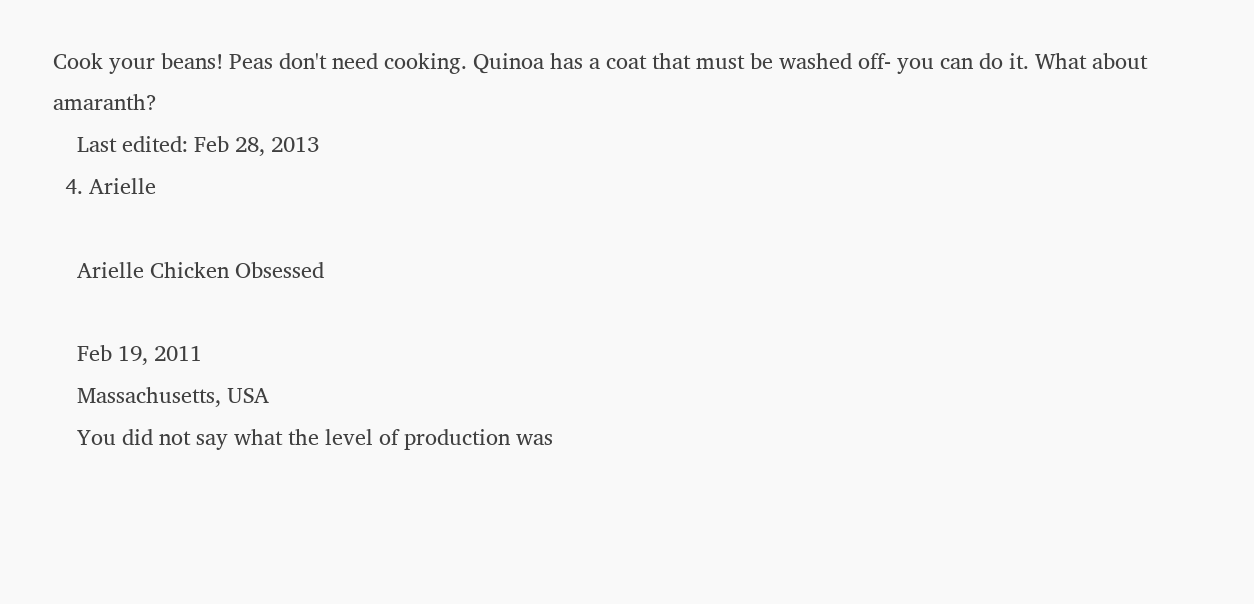Cook your beans! Peas don't need cooking. Quinoa has a coat that must be washed off- you can do it. What about amaranth?
    Last edited: Feb 28, 2013
  4. Arielle

    Arielle Chicken Obsessed

    Feb 19, 2011
    Massachusetts, USA
    You did not say what the level of production was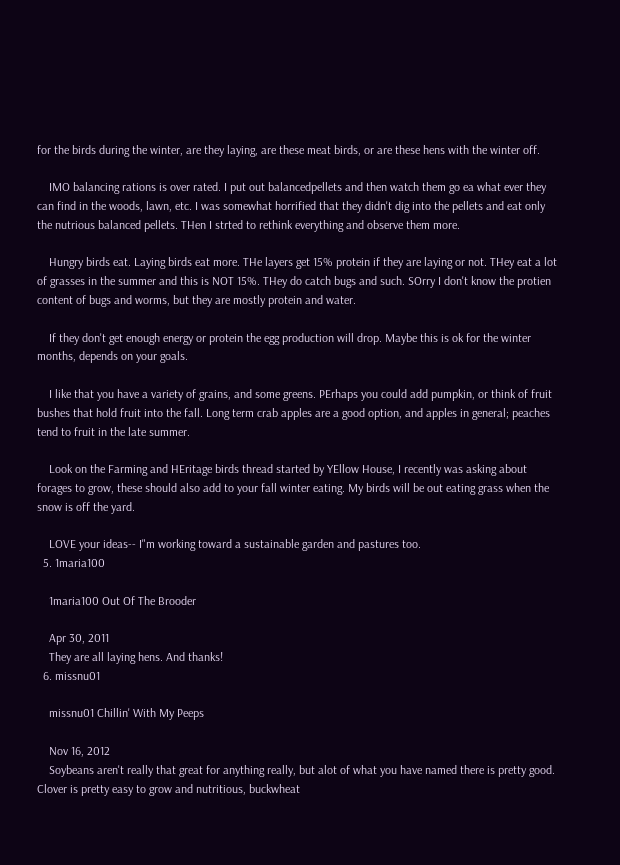for the birds during the winter, are they laying, are these meat birds, or are these hens with the winter off.

    IMO balancing rations is over rated. I put out balancedpellets and then watch them go ea what ever they can find in the woods, lawn, etc. I was somewhat horrified that they didn't dig into the pellets and eat only the nutrious balanced pellets. THen I strted to rethink everything and observe them more.

    Hungry birds eat. Laying birds eat more. THe layers get 15% protein if they are laying or not. THey eat a lot of grasses in the summer and this is NOT 15%. THey do catch bugs and such. SOrry I don't know the protien content of bugs and worms, but they are mostly protein and water.

    If they don't get enough energy or protein the egg production will drop. Maybe this is ok for the winter months, depends on your goals.

    I like that you have a variety of grains, and some greens. PErhaps you could add pumpkin, or think of fruit bushes that hold fruit into the fall. Long term crab apples are a good option, and apples in general; peaches tend to fruit in the late summer.

    Look on the Farming and HEritage birds thread started by YEllow House, I recently was asking about forages to grow, these should also add to your fall winter eating. My birds will be out eating grass when the snow is off the yard.

    LOVE your ideas-- I"m working toward a sustainable garden and pastures too.
  5. 1maria100

    1maria100 Out Of The Brooder

    Apr 30, 2011
    They are all laying hens. And thanks!
  6. missnu01

    missnu01 Chillin' With My Peeps

    Nov 16, 2012
    Soybeans aren't really that great for anything really, but alot of what you have named there is pretty good. Clover is pretty easy to grow and nutritious, buckwheat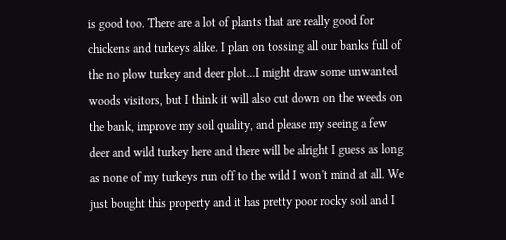is good too. There are a lot of plants that are really good for chickens and turkeys alike. I plan on tossing all our banks full of the no plow turkey and deer plot...I might draw some unwanted woods visitors, but I think it will also cut down on the weeds on the bank, improve my soil quality, and please my seeing a few deer and wild turkey here and there will be alright I guess as long as none of my turkeys run off to the wild I won't mind at all. We just bought this property and it has pretty poor rocky soil and I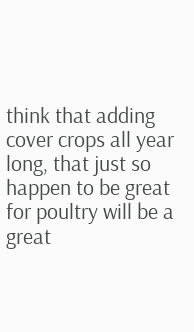think that adding cover crops all year long, that just so happen to be great for poultry will be a great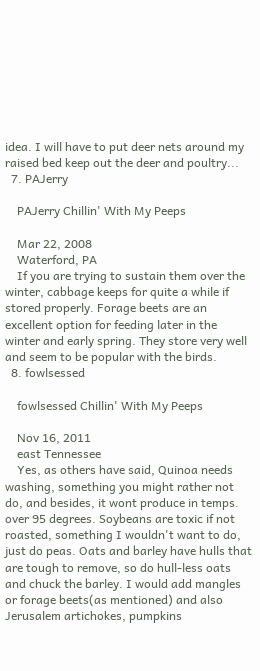idea. I will have to put deer nets around my raised bed keep out the deer and poultry...
  7. PAJerry

    PAJerry Chillin' With My Peeps

    Mar 22, 2008
    Waterford, PA
    If you are trying to sustain them over the winter, cabbage keeps for quite a while if stored properly. Forage beets are an excellent option for feeding later in the winter and early spring. They store very well and seem to be popular with the birds.
  8. fowlsessed

    fowlsessed Chillin' With My Peeps

    Nov 16, 2011
    east Tennessee
    Yes, as others have said, Quinoa needs washing, something you might rather not do, and besides, it wont produce in temps. over 95 degrees. Soybeans are toxic if not roasted, something I wouldn't want to do, just do peas. Oats and barley have hulls that are tough to remove, so do hull-less oats and chuck the barley. I would add mangles or forage beets(as mentioned) and also Jerusalem artichokes, pumpkins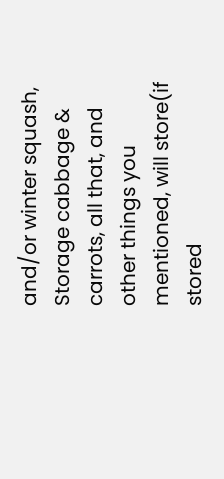and/or winter squash, Storage cabbage & carrots, all that, and other things you mentioned, will store(if stored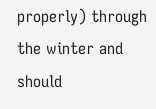properly) through the winter and should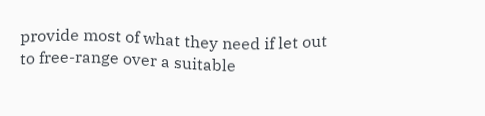provide most of what they need if let out to free-range over a suitable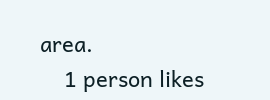area.
    1 person likes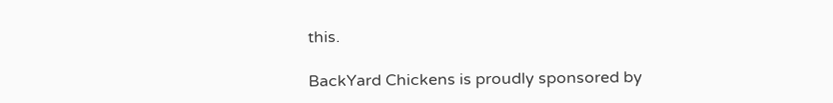this.

BackYard Chickens is proudly sponsored by